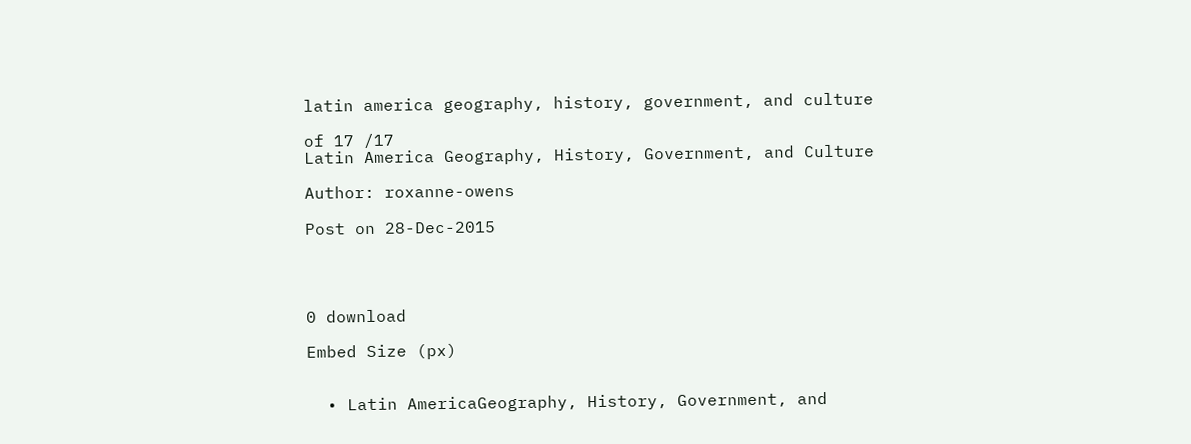latin america geography, history, government, and culture

of 17 /17
Latin America Geography, History, Government, and Culture

Author: roxanne-owens

Post on 28-Dec-2015




0 download

Embed Size (px)


  • Latin AmericaGeography, History, Government, and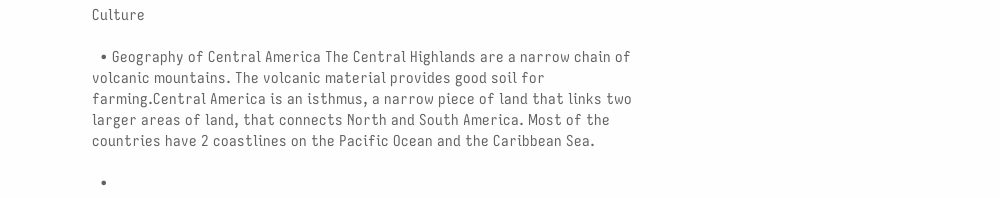Culture

  • Geography of Central America The Central Highlands are a narrow chain of volcanic mountains. The volcanic material provides good soil for farming.Central America is an isthmus, a narrow piece of land that links two larger areas of land, that connects North and South America. Most of the countries have 2 coastlines on the Pacific Ocean and the Caribbean Sea.

  •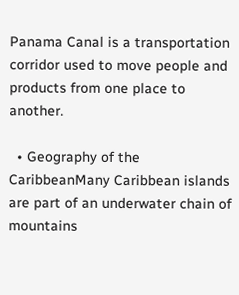Panama Canal is a transportation corridor used to move people and products from one place to another.

  • Geography of the CaribbeanMany Caribbean islands are part of an underwater chain of mountains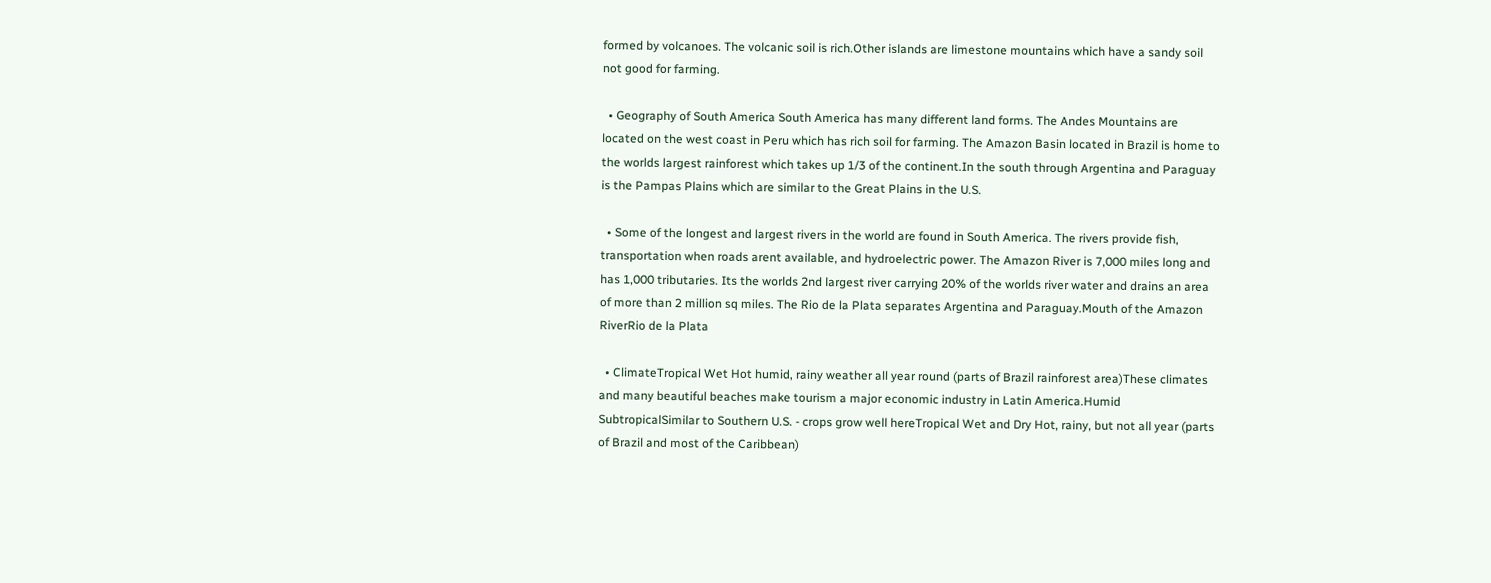formed by volcanoes. The volcanic soil is rich.Other islands are limestone mountains which have a sandy soil not good for farming.

  • Geography of South America South America has many different land forms. The Andes Mountains are located on the west coast in Peru which has rich soil for farming. The Amazon Basin located in Brazil is home to the worlds largest rainforest which takes up 1/3 of the continent.In the south through Argentina and Paraguay is the Pampas Plains which are similar to the Great Plains in the U.S.

  • Some of the longest and largest rivers in the world are found in South America. The rivers provide fish, transportation when roads arent available, and hydroelectric power. The Amazon River is 7,000 miles long and has 1,000 tributaries. Its the worlds 2nd largest river carrying 20% of the worlds river water and drains an area of more than 2 million sq miles. The Rio de la Plata separates Argentina and Paraguay.Mouth of the Amazon RiverRio de la Plata

  • ClimateTropical Wet Hot humid, rainy weather all year round (parts of Brazil rainforest area)These climates and many beautiful beaches make tourism a major economic industry in Latin America.Humid SubtropicalSimilar to Southern U.S. - crops grow well hereTropical Wet and Dry Hot, rainy, but not all year (parts of Brazil and most of the Caribbean)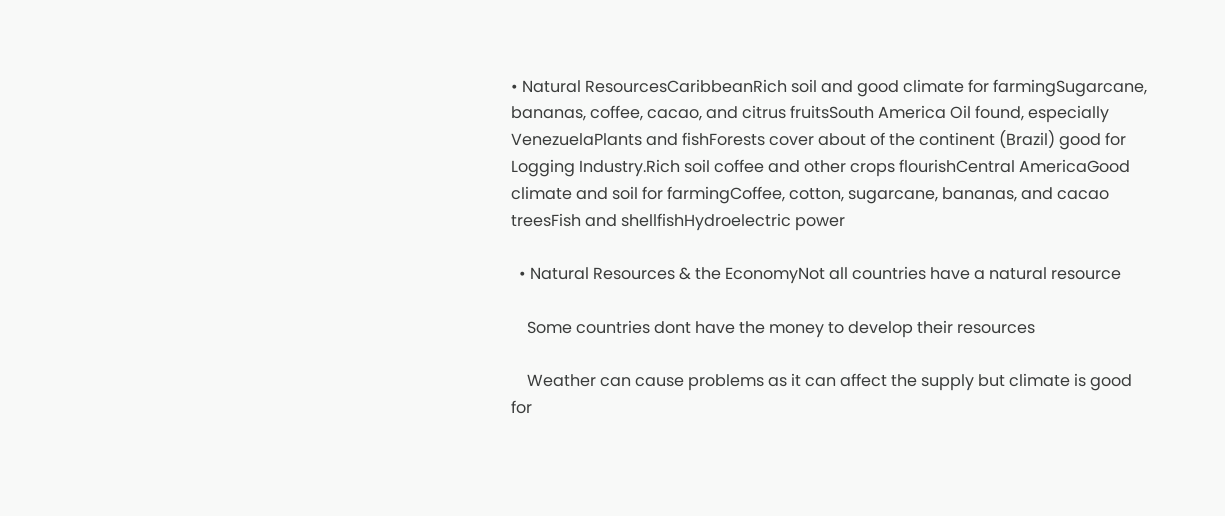• Natural ResourcesCaribbeanRich soil and good climate for farmingSugarcane, bananas, coffee, cacao, and citrus fruitsSouth America Oil found, especially VenezuelaPlants and fishForests cover about of the continent (Brazil) good for Logging Industry.Rich soil coffee and other crops flourishCentral AmericaGood climate and soil for farmingCoffee, cotton, sugarcane, bananas, and cacao treesFish and shellfishHydroelectric power

  • Natural Resources & the EconomyNot all countries have a natural resource

    Some countries dont have the money to develop their resources

    Weather can cause problems as it can affect the supply but climate is good for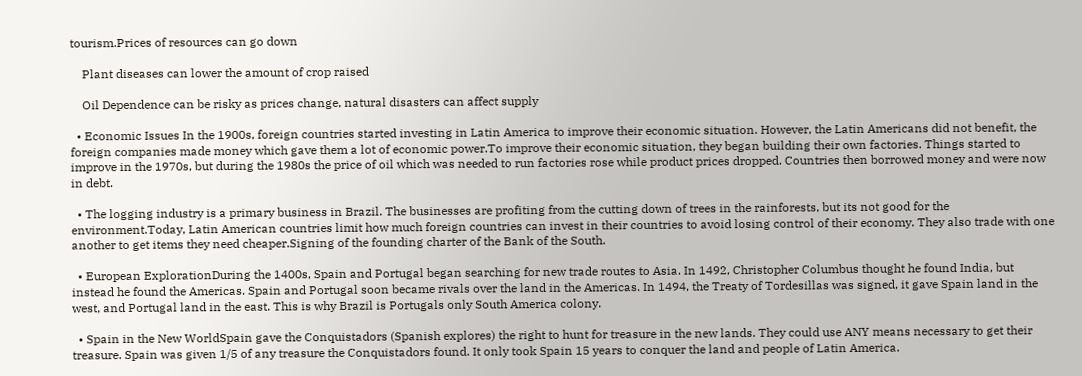tourism.Prices of resources can go down

    Plant diseases can lower the amount of crop raised

    Oil Dependence can be risky as prices change, natural disasters can affect supply

  • Economic Issues In the 1900s, foreign countries started investing in Latin America to improve their economic situation. However, the Latin Americans did not benefit, the foreign companies made money which gave them a lot of economic power.To improve their economic situation, they began building their own factories. Things started to improve in the 1970s, but during the 1980s the price of oil which was needed to run factories rose while product prices dropped. Countries then borrowed money and were now in debt.

  • The logging industry is a primary business in Brazil. The businesses are profiting from the cutting down of trees in the rainforests, but its not good for the environment.Today, Latin American countries limit how much foreign countries can invest in their countries to avoid losing control of their economy. They also trade with one another to get items they need cheaper.Signing of the founding charter of the Bank of the South.

  • European ExplorationDuring the 1400s, Spain and Portugal began searching for new trade routes to Asia. In 1492, Christopher Columbus thought he found India, but instead he found the Americas. Spain and Portugal soon became rivals over the land in the Americas. In 1494, the Treaty of Tordesillas was signed, it gave Spain land in the west, and Portugal land in the east. This is why Brazil is Portugals only South America colony.

  • Spain in the New WorldSpain gave the Conquistadors (Spanish explores) the right to hunt for treasure in the new lands. They could use ANY means necessary to get their treasure. Spain was given 1/5 of any treasure the Conquistadors found. It only took Spain 15 years to conquer the land and people of Latin America.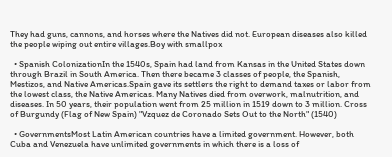They had guns, cannons, and horses where the Natives did not. European diseases also killed the people wiping out entire villages.Boy with smallpox

  • Spanish ColonizationIn the 1540s, Spain had land from Kansas in the United States down through Brazil in South America. Then there became 3 classes of people, the Spanish, Mestizos, and Native Americas.Spain gave its settlers the right to demand taxes or labor from the lowest class, the Native Americas. Many Natives died from overwork, malnutrition, and diseases. In 50 years, their population went from 25 million in 1519 down to 3 million. Cross of Burgundy (Flag of New Spain) "Vzquez de Coronado Sets Out to the North" (1540)

  • GovernmentsMost Latin American countries have a limited government. However, both Cuba and Venezuela have unlimited governments in which there is a loss of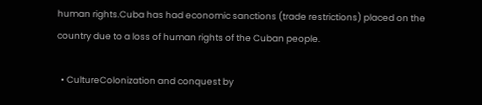human rights.Cuba has had economic sanctions (trade restrictions) placed on the country due to a loss of human rights of the Cuban people.

  • CultureColonization and conquest by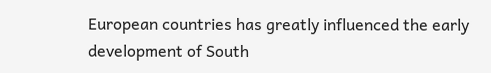European countries has greatly influenced the early development of South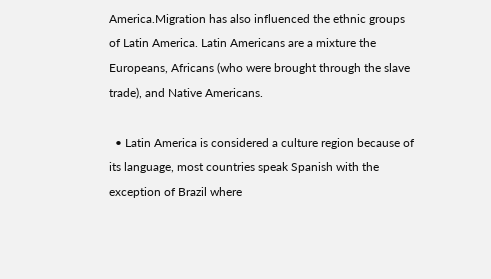America.Migration has also influenced the ethnic groups of Latin America. Latin Americans are a mixture the Europeans, Africans (who were brought through the slave trade), and Native Americans.

  • Latin America is considered a culture region because of its language, most countries speak Spanish with the exception of Brazil where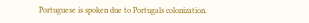Portuguese is spoken due to Portugals colonization.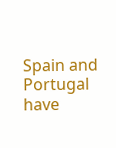Spain and Portugal have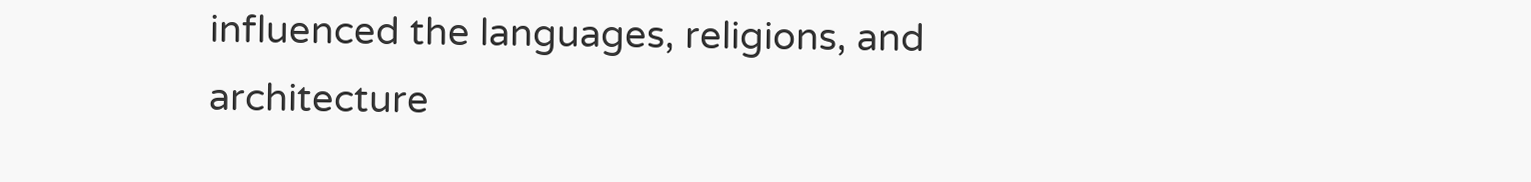influenced the languages, religions, and architecture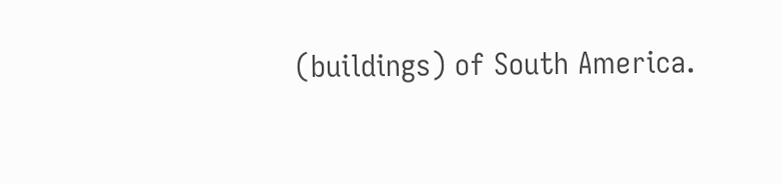(buildings) of South America.